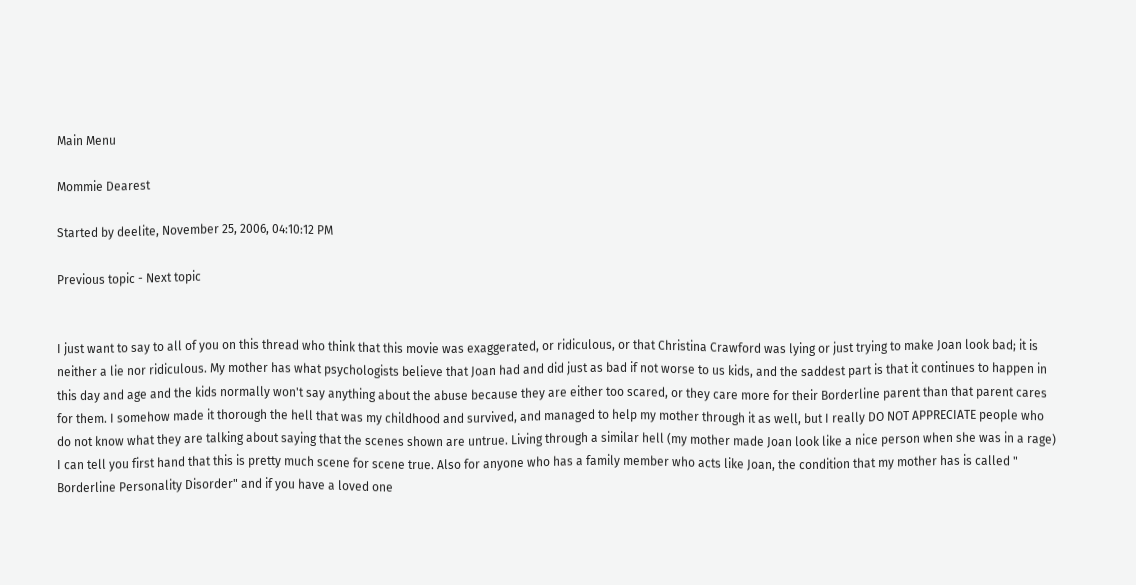Main Menu

Mommie Dearest

Started by deelite, November 25, 2006, 04:10:12 PM

Previous topic - Next topic


I just want to say to all of you on this thread who think that this movie was exaggerated, or ridiculous, or that Christina Crawford was lying or just trying to make Joan look bad; it is neither a lie nor ridiculous. My mother has what psychologists believe that Joan had and did just as bad if not worse to us kids, and the saddest part is that it continues to happen in this day and age and the kids normally won't say anything about the abuse because they are either too scared, or they care more for their Borderline parent than that parent cares for them. I somehow made it thorough the hell that was my childhood and survived, and managed to help my mother through it as well, but I really DO NOT APPRECIATE people who do not know what they are talking about saying that the scenes shown are untrue. Living through a similar hell (my mother made Joan look like a nice person when she was in a rage) I can tell you first hand that this is pretty much scene for scene true. Also for anyone who has a family member who acts like Joan, the condition that my mother has is called " Borderline Personality Disorder" and if you have a loved one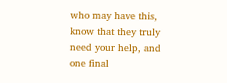who may have this, know that they truly need your help, and one final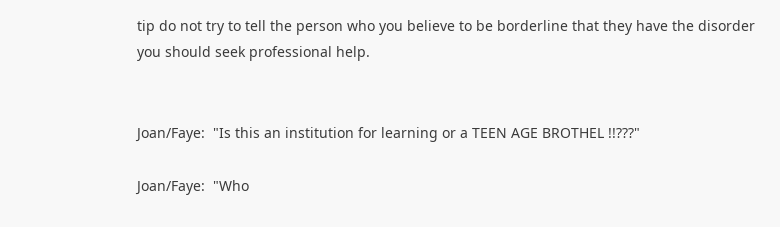tip do not try to tell the person who you believe to be borderline that they have the disorder you should seek professional help.


Joan/Faye:  "Is this an institution for learning or a TEEN AGE BROTHEL !!???"

Joan/Faye:  "Who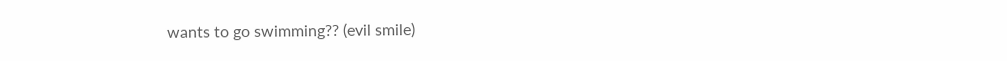wants to go swimming?? (evil smile)